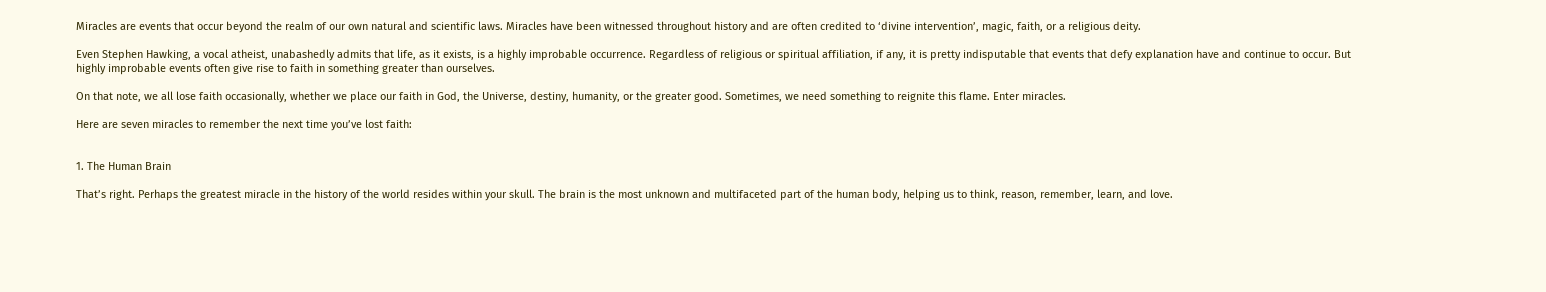Miracles are events that occur beyond the realm of our own natural and scientific laws. Miracles have been witnessed throughout history and are often credited to ‘divine intervention’, magic, faith, or a religious deity.

Even Stephen Hawking, a vocal atheist, unabashedly admits that life, as it exists, is a highly improbable occurrence. Regardless of religious or spiritual affiliation, if any, it is pretty indisputable that events that defy explanation have and continue to occur. But highly improbable events often give rise to faith in something greater than ourselves.

On that note, we all lose faith occasionally, whether we place our faith in God, the Universe, destiny, humanity, or the greater good. Sometimes, we need something to reignite this flame. Enter miracles.

Here are seven miracles to remember the next time you’ve lost faith:


1. The Human Brain

That’s right. Perhaps the greatest miracle in the history of the world resides within your skull. The brain is the most unknown and multifaceted part of the human body, helping us to think, reason, remember, learn, and love.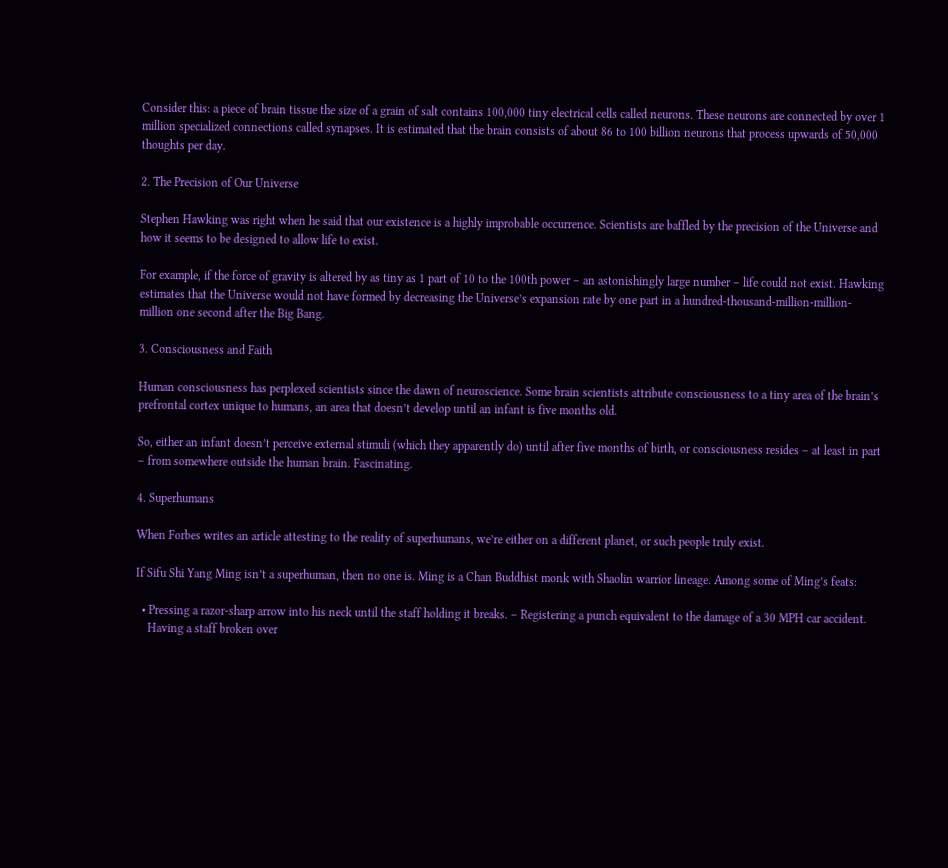Consider this: a piece of brain tissue the size of a grain of salt contains 100,000 tiny electrical cells called neurons. These neurons are connected by over 1 million specialized connections called synapses. It is estimated that the brain consists of about 86 to 100 billion neurons that process upwards of 50,000 thoughts per day.

2. The Precision of Our Universe

Stephen Hawking was right when he said that our existence is a highly improbable occurrence. Scientists are baffled by the precision of the Universe and how it seems to be designed to allow life to exist.

For example, if the force of gravity is altered by as tiny as 1 part of 10 to the 100th power – an astonishingly large number – life could not exist. Hawking estimates that the Universe would not have formed by decreasing the Universe’s expansion rate by one part in a hundred-thousand-million-million-million one second after the Big Bang.

3. Consciousness and Faith

Human consciousness has perplexed scientists since the dawn of neuroscience. Some brain scientists attribute consciousness to a tiny area of the brain’s prefrontal cortex unique to humans, an area that doesn’t develop until an infant is five months old.

So, either an infant doesn’t perceive external stimuli (which they apparently do) until after five months of birth, or consciousness resides – at least in part – from somewhere outside the human brain. Fascinating.

4. Superhumans

When Forbes writes an article attesting to the reality of superhumans, we’re either on a different planet, or such people truly exist.

If Sifu Shi Yang Ming isn’t a superhuman, then no one is. Ming is a Chan Buddhist monk with Shaolin warrior lineage. Among some of Ming’s feats:

  • Pressing a razor-sharp arrow into his neck until the staff holding it breaks. – Registering a punch equivalent to the damage of a 30 MPH car accident.
    Having a staff broken over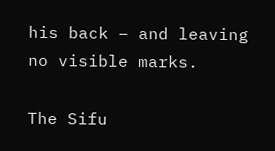his back – and leaving no visible marks.

The Sifu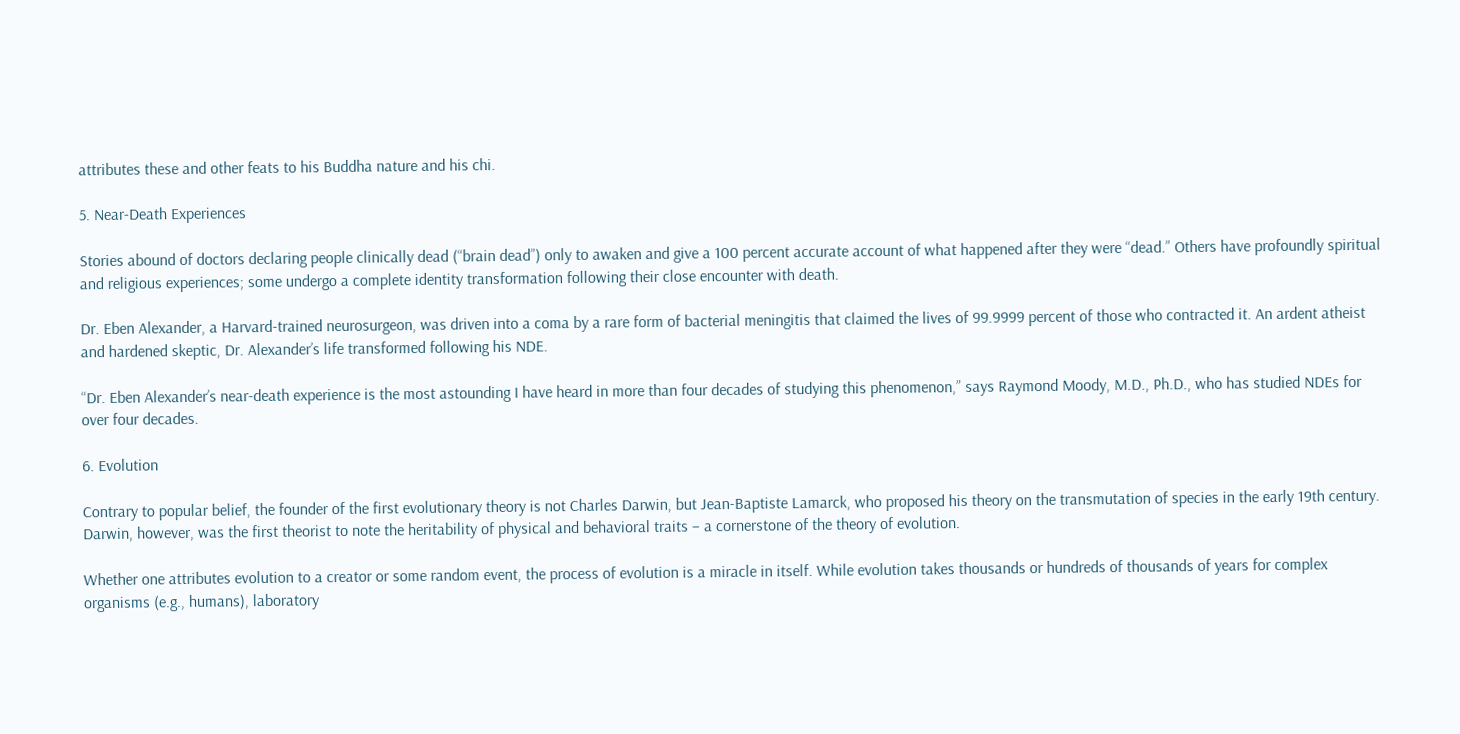attributes these and other feats to his Buddha nature and his chi.

5. Near-Death Experiences

Stories abound of doctors declaring people clinically dead (“brain dead”) only to awaken and give a 100 percent accurate account of what happened after they were “dead.” Others have profoundly spiritual and religious experiences; some undergo a complete identity transformation following their close encounter with death.

Dr. Eben Alexander, a Harvard-trained neurosurgeon, was driven into a coma by a rare form of bacterial meningitis that claimed the lives of 99.9999 percent of those who contracted it. An ardent atheist and hardened skeptic, Dr. Alexander’s life transformed following his NDE.

“Dr. Eben Alexander’s near-death experience is the most astounding I have heard in more than four decades of studying this phenomenon,” says Raymond Moody, M.D., Ph.D., who has studied NDEs for over four decades.

6. Evolution

Contrary to popular belief, the founder of the first evolutionary theory is not Charles Darwin, but Jean-Baptiste Lamarck, who proposed his theory on the transmutation of species in the early 19th century. Darwin, however, was the first theorist to note the heritability of physical and behavioral traits – a cornerstone of the theory of evolution.

Whether one attributes evolution to a creator or some random event, the process of evolution is a miracle in itself. While evolution takes thousands or hundreds of thousands of years for complex organisms (e.g., humans), laboratory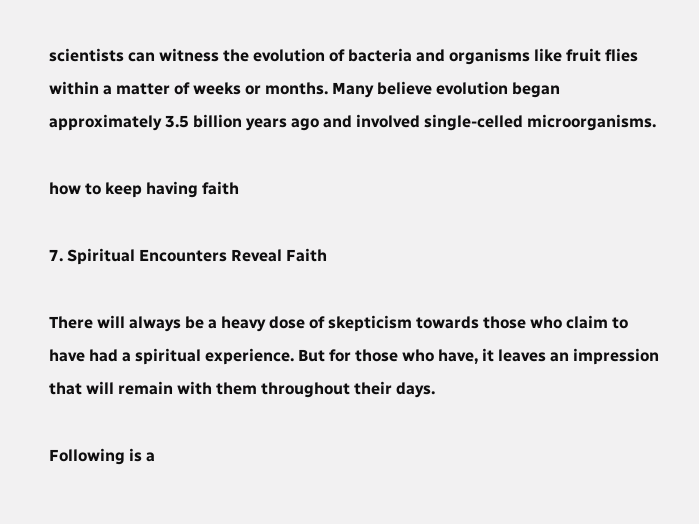scientists can witness the evolution of bacteria and organisms like fruit flies within a matter of weeks or months. Many believe evolution began approximately 3.5 billion years ago and involved single-celled microorganisms.

how to keep having faith

7. Spiritual Encounters Reveal Faith

There will always be a heavy dose of skepticism towards those who claim to have had a spiritual experience. But for those who have, it leaves an impression that will remain with them throughout their days.

Following is a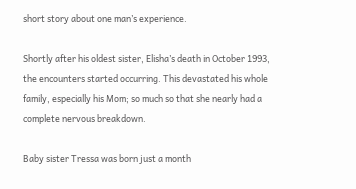short story about one man’s experience.

Shortly after his oldest sister, Elisha’s death in October 1993, the encounters started occurring. This devastated his whole family, especially his Mom; so much so that she nearly had a complete nervous breakdown.

Baby sister Tressa was born just a month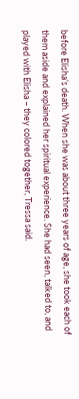before Elisha’s death. When she was about three years of age, she took each of them aside and explained her spiritual experience. She had seen, talked to, and played with Elisha – they colored together, Tressa said.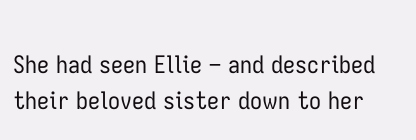She had seen Ellie – and described their beloved sister down to her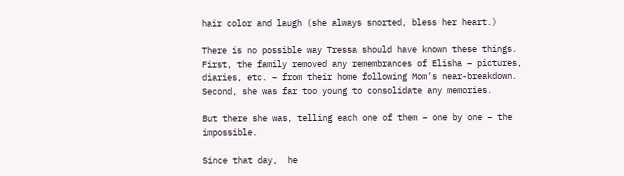hair color and laugh (she always snorted, bless her heart.)

There is no possible way Tressa should have known these things. First, the family removed any remembrances of Elisha – pictures, diaries, etc. – from their home following Mom’s near-breakdown. Second, she was far too young to consolidate any memories.

But there she was, telling each one of them – one by one – the impossible.

Since that day,  he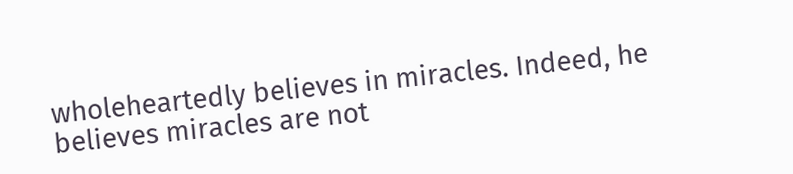wholeheartedly believes in miracles. Indeed, he believes miracles are not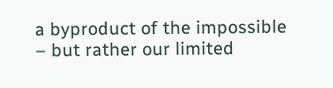a byproduct of the impossible – but rather our limited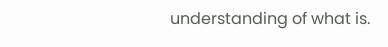understanding of what is.